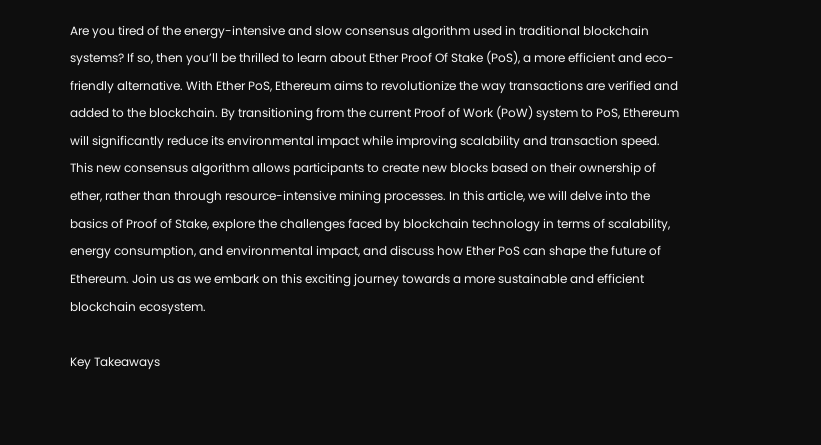Are you tired of the energy-intensive and slow consensus algorithm used in traditional blockchain systems? If so, then you’ll be thrilled to learn about Ether Proof Of Stake (PoS), a more efficient and eco-friendly alternative. With Ether PoS, Ethereum aims to revolutionize the way transactions are verified and added to the blockchain. By transitioning from the current Proof of Work (PoW) system to PoS, Ethereum will significantly reduce its environmental impact while improving scalability and transaction speed. This new consensus algorithm allows participants to create new blocks based on their ownership of ether, rather than through resource-intensive mining processes. In this article, we will delve into the basics of Proof of Stake, explore the challenges faced by blockchain technology in terms of scalability, energy consumption, and environmental impact, and discuss how Ether PoS can shape the future of Ethereum. Join us as we embark on this exciting journey towards a more sustainable and efficient blockchain ecosystem.

Key Takeaways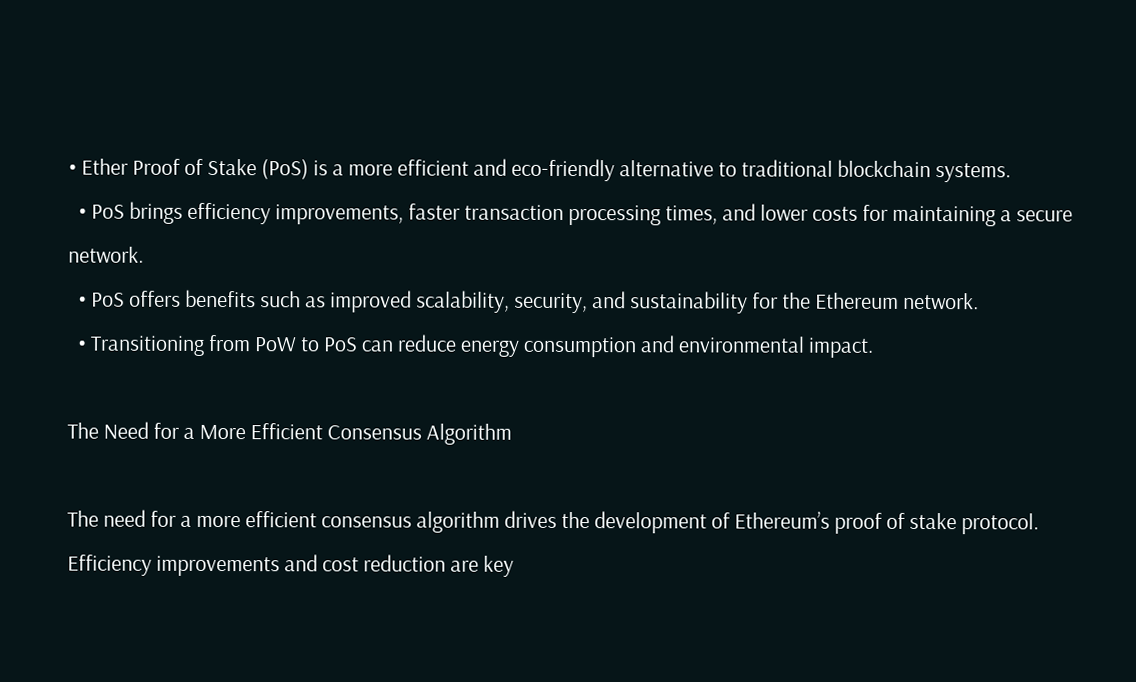• Ether Proof of Stake (PoS) is a more efficient and eco-friendly alternative to traditional blockchain systems.
  • PoS brings efficiency improvements, faster transaction processing times, and lower costs for maintaining a secure network.
  • PoS offers benefits such as improved scalability, security, and sustainability for the Ethereum network.
  • Transitioning from PoW to PoS can reduce energy consumption and environmental impact.

The Need for a More Efficient Consensus Algorithm

The need for a more efficient consensus algorithm drives the development of Ethereum’s proof of stake protocol. Efficiency improvements and cost reduction are key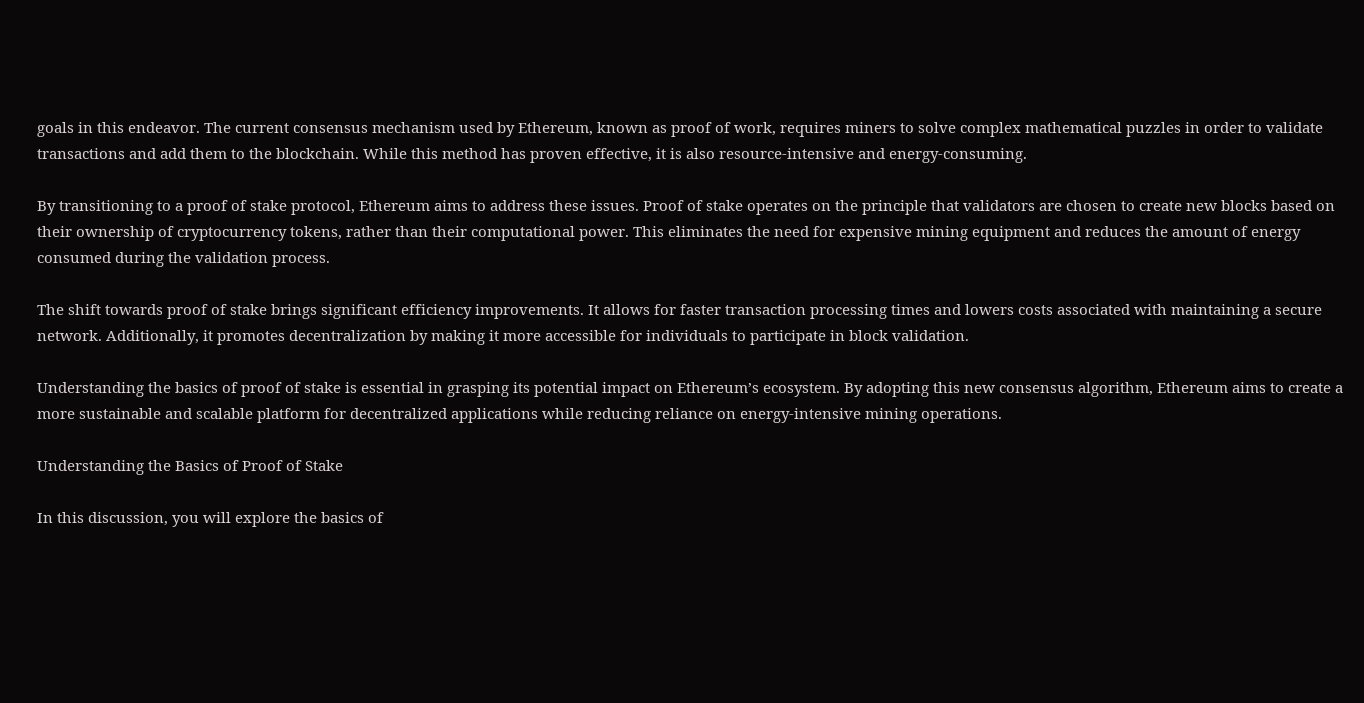goals in this endeavor. The current consensus mechanism used by Ethereum, known as proof of work, requires miners to solve complex mathematical puzzles in order to validate transactions and add them to the blockchain. While this method has proven effective, it is also resource-intensive and energy-consuming.

By transitioning to a proof of stake protocol, Ethereum aims to address these issues. Proof of stake operates on the principle that validators are chosen to create new blocks based on their ownership of cryptocurrency tokens, rather than their computational power. This eliminates the need for expensive mining equipment and reduces the amount of energy consumed during the validation process.

The shift towards proof of stake brings significant efficiency improvements. It allows for faster transaction processing times and lowers costs associated with maintaining a secure network. Additionally, it promotes decentralization by making it more accessible for individuals to participate in block validation.

Understanding the basics of proof of stake is essential in grasping its potential impact on Ethereum’s ecosystem. By adopting this new consensus algorithm, Ethereum aims to create a more sustainable and scalable platform for decentralized applications while reducing reliance on energy-intensive mining operations.

Understanding the Basics of Proof of Stake

In this discussion, you will explore the basics of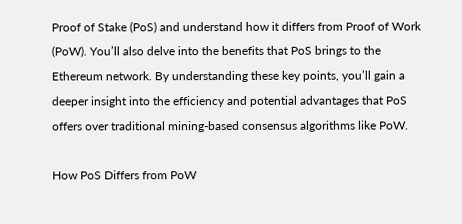Proof of Stake (PoS) and understand how it differs from Proof of Work (PoW). You’ll also delve into the benefits that PoS brings to the Ethereum network. By understanding these key points, you’ll gain a deeper insight into the efficiency and potential advantages that PoS offers over traditional mining-based consensus algorithms like PoW.

How PoS Differs from PoW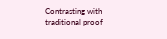Contrasting with traditional proof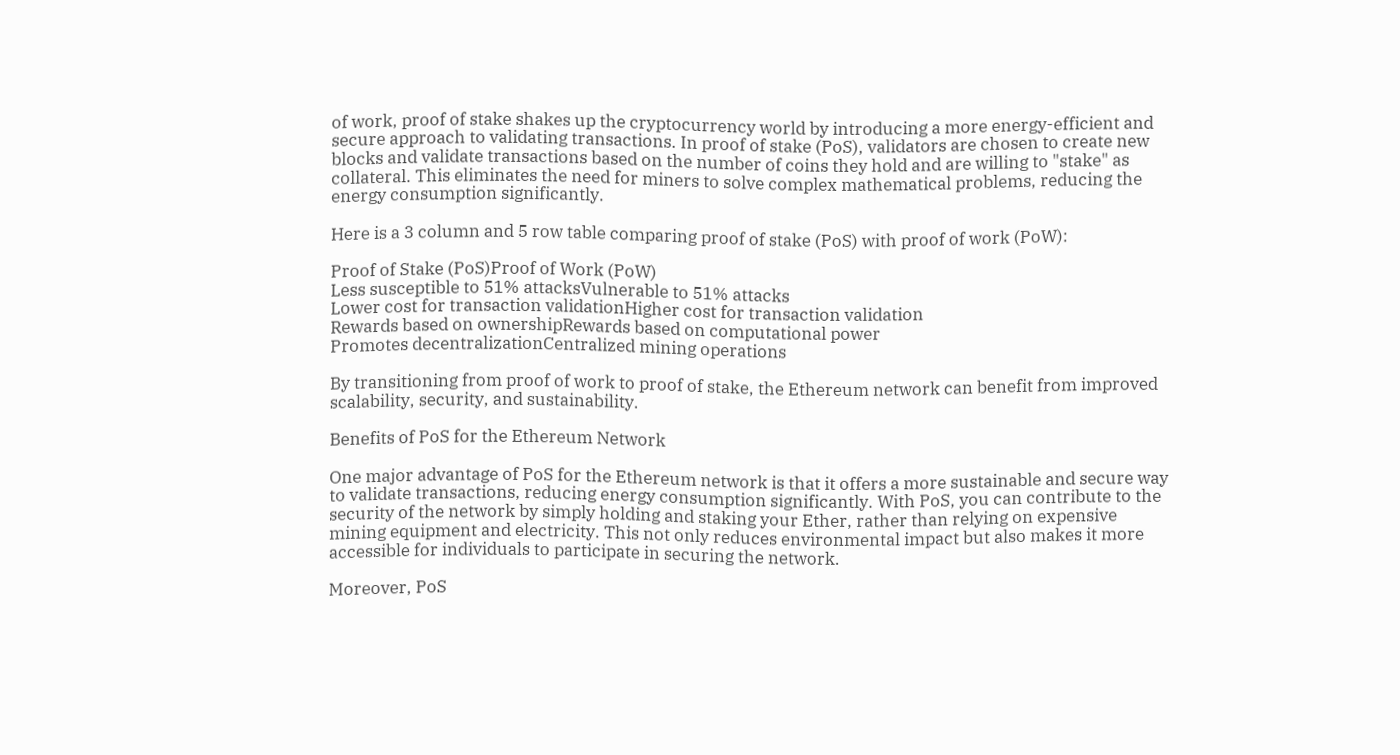of work, proof of stake shakes up the cryptocurrency world by introducing a more energy-efficient and secure approach to validating transactions. In proof of stake (PoS), validators are chosen to create new blocks and validate transactions based on the number of coins they hold and are willing to "stake" as collateral. This eliminates the need for miners to solve complex mathematical problems, reducing the energy consumption significantly.

Here is a 3 column and 5 row table comparing proof of stake (PoS) with proof of work (PoW):

Proof of Stake (PoS)Proof of Work (PoW)
Less susceptible to 51% attacksVulnerable to 51% attacks
Lower cost for transaction validationHigher cost for transaction validation
Rewards based on ownershipRewards based on computational power
Promotes decentralizationCentralized mining operations

By transitioning from proof of work to proof of stake, the Ethereum network can benefit from improved scalability, security, and sustainability.

Benefits of PoS for the Ethereum Network

One major advantage of PoS for the Ethereum network is that it offers a more sustainable and secure way to validate transactions, reducing energy consumption significantly. With PoS, you can contribute to the security of the network by simply holding and staking your Ether, rather than relying on expensive mining equipment and electricity. This not only reduces environmental impact but also makes it more accessible for individuals to participate in securing the network.

Moreover, PoS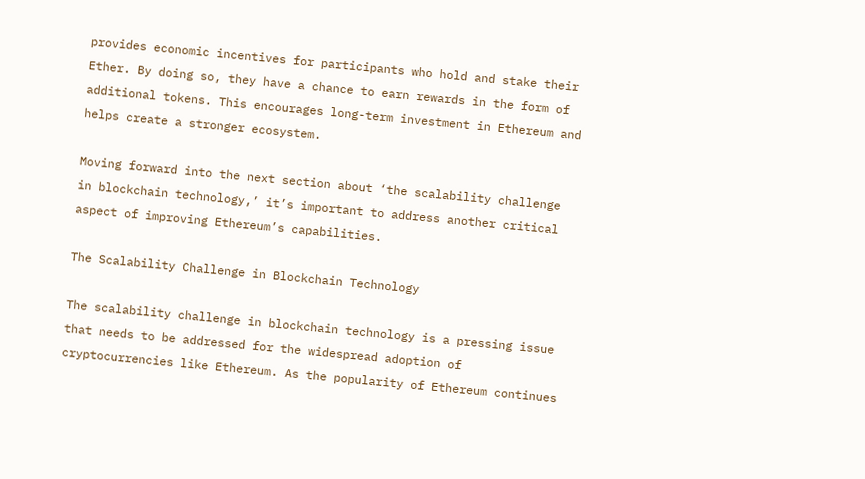provides economic incentives for participants who hold and stake their Ether. By doing so, they have a chance to earn rewards in the form of additional tokens. This encourages long-term investment in Ethereum and helps create a stronger ecosystem.

Moving forward into the next section about ‘the scalability challenge in blockchain technology,’ it’s important to address another critical aspect of improving Ethereum’s capabilities.

The Scalability Challenge in Blockchain Technology

The scalability challenge in blockchain technology is a pressing issue that needs to be addressed for the widespread adoption of cryptocurrencies like Ethereum. As the popularity of Ethereum continues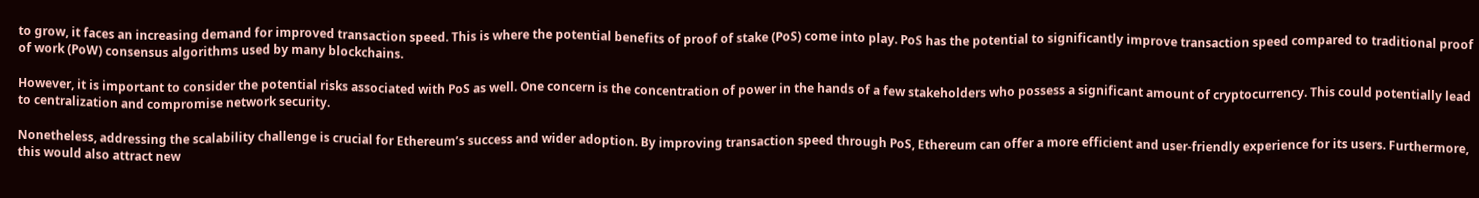to grow, it faces an increasing demand for improved transaction speed. This is where the potential benefits of proof of stake (PoS) come into play. PoS has the potential to significantly improve transaction speed compared to traditional proof of work (PoW) consensus algorithms used by many blockchains.

However, it is important to consider the potential risks associated with PoS as well. One concern is the concentration of power in the hands of a few stakeholders who possess a significant amount of cryptocurrency. This could potentially lead to centralization and compromise network security.

Nonetheless, addressing the scalability challenge is crucial for Ethereum’s success and wider adoption. By improving transaction speed through PoS, Ethereum can offer a more efficient and user-friendly experience for its users. Furthermore, this would also attract new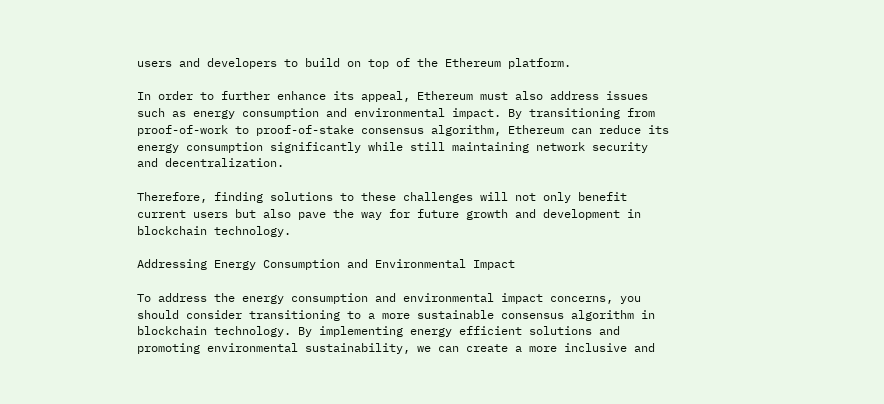users and developers to build on top of the Ethereum platform.

In order to further enhance its appeal, Ethereum must also address issues such as energy consumption and environmental impact. By transitioning from proof-of-work to proof-of-stake consensus algorithm, Ethereum can reduce its energy consumption significantly while still maintaining network security and decentralization.

Therefore, finding solutions to these challenges will not only benefit current users but also pave the way for future growth and development in blockchain technology.

Addressing Energy Consumption and Environmental Impact

To address the energy consumption and environmental impact concerns, you should consider transitioning to a more sustainable consensus algorithm in blockchain technology. By implementing energy efficient solutions and promoting environmental sustainability, we can create a more inclusive and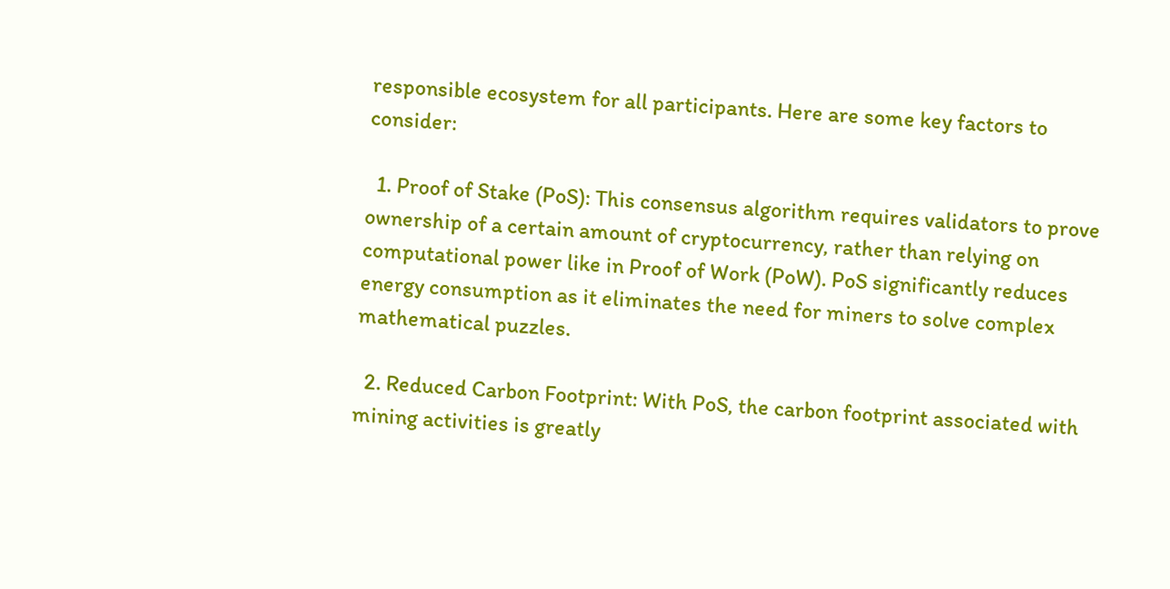responsible ecosystem for all participants. Here are some key factors to consider:

  1. Proof of Stake (PoS): This consensus algorithm requires validators to prove ownership of a certain amount of cryptocurrency, rather than relying on computational power like in Proof of Work (PoW). PoS significantly reduces energy consumption as it eliminates the need for miners to solve complex mathematical puzzles.

  2. Reduced Carbon Footprint: With PoS, the carbon footprint associated with mining activities is greatly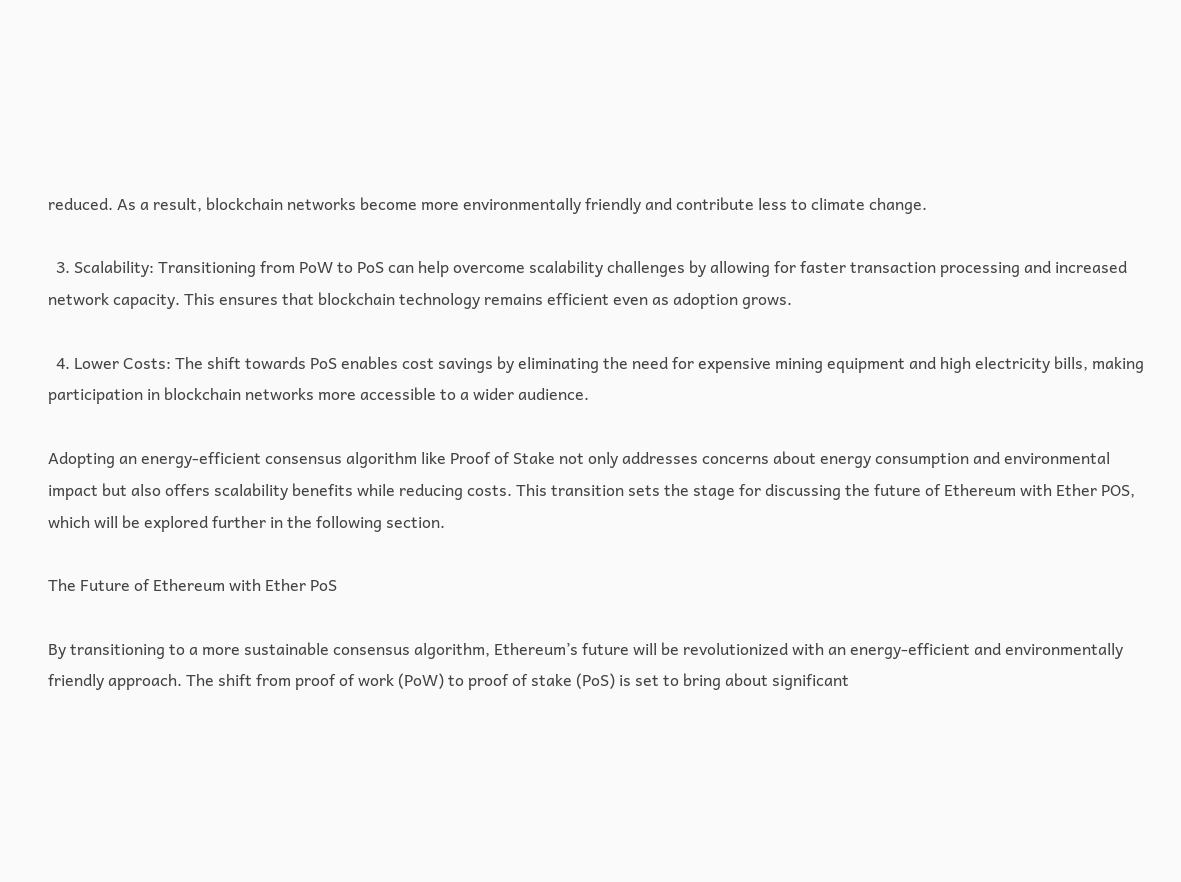reduced. As a result, blockchain networks become more environmentally friendly and contribute less to climate change.

  3. Scalability: Transitioning from PoW to PoS can help overcome scalability challenges by allowing for faster transaction processing and increased network capacity. This ensures that blockchain technology remains efficient even as adoption grows.

  4. Lower Costs: The shift towards PoS enables cost savings by eliminating the need for expensive mining equipment and high electricity bills, making participation in blockchain networks more accessible to a wider audience.

Adopting an energy-efficient consensus algorithm like Proof of Stake not only addresses concerns about energy consumption and environmental impact but also offers scalability benefits while reducing costs. This transition sets the stage for discussing the future of Ethereum with Ether POS, which will be explored further in the following section.

The Future of Ethereum with Ether PoS

By transitioning to a more sustainable consensus algorithm, Ethereum’s future will be revolutionized with an energy-efficient and environmentally friendly approach. The shift from proof of work (PoW) to proof of stake (PoS) is set to bring about significant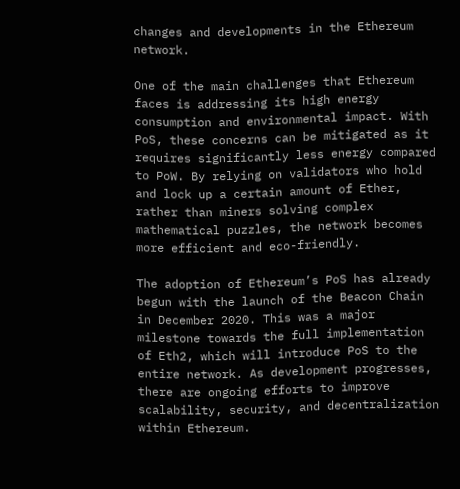changes and developments in the Ethereum network.

One of the main challenges that Ethereum faces is addressing its high energy consumption and environmental impact. With PoS, these concerns can be mitigated as it requires significantly less energy compared to PoW. By relying on validators who hold and lock up a certain amount of Ether, rather than miners solving complex mathematical puzzles, the network becomes more efficient and eco-friendly.

The adoption of Ethereum’s PoS has already begun with the launch of the Beacon Chain in December 2020. This was a major milestone towards the full implementation of Eth2, which will introduce PoS to the entire network. As development progresses, there are ongoing efforts to improve scalability, security, and decentralization within Ethereum.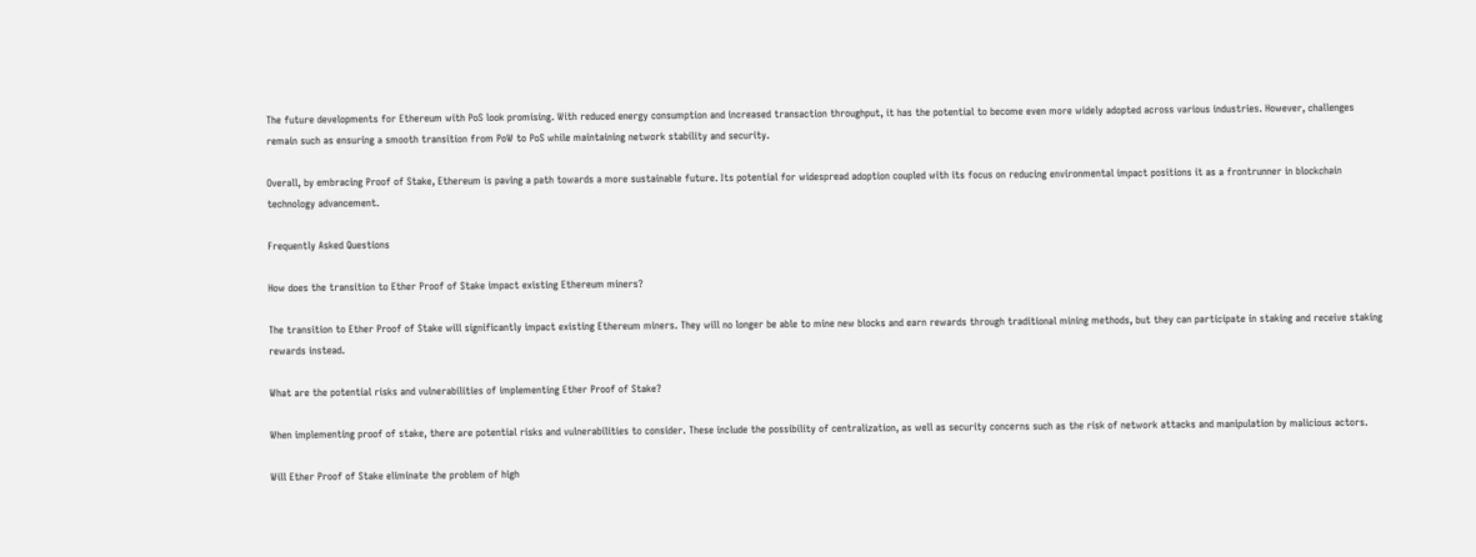The future developments for Ethereum with PoS look promising. With reduced energy consumption and increased transaction throughput, it has the potential to become even more widely adopted across various industries. However, challenges remain such as ensuring a smooth transition from PoW to PoS while maintaining network stability and security.

Overall, by embracing Proof of Stake, Ethereum is paving a path towards a more sustainable future. Its potential for widespread adoption coupled with its focus on reducing environmental impact positions it as a frontrunner in blockchain technology advancement.

Frequently Asked Questions

How does the transition to Ether Proof of Stake impact existing Ethereum miners?

The transition to Ether Proof of Stake will significantly impact existing Ethereum miners. They will no longer be able to mine new blocks and earn rewards through traditional mining methods, but they can participate in staking and receive staking rewards instead.

What are the potential risks and vulnerabilities of implementing Ether Proof of Stake?

When implementing proof of stake, there are potential risks and vulnerabilities to consider. These include the possibility of centralization, as well as security concerns such as the risk of network attacks and manipulation by malicious actors.

Will Ether Proof of Stake eliminate the problem of high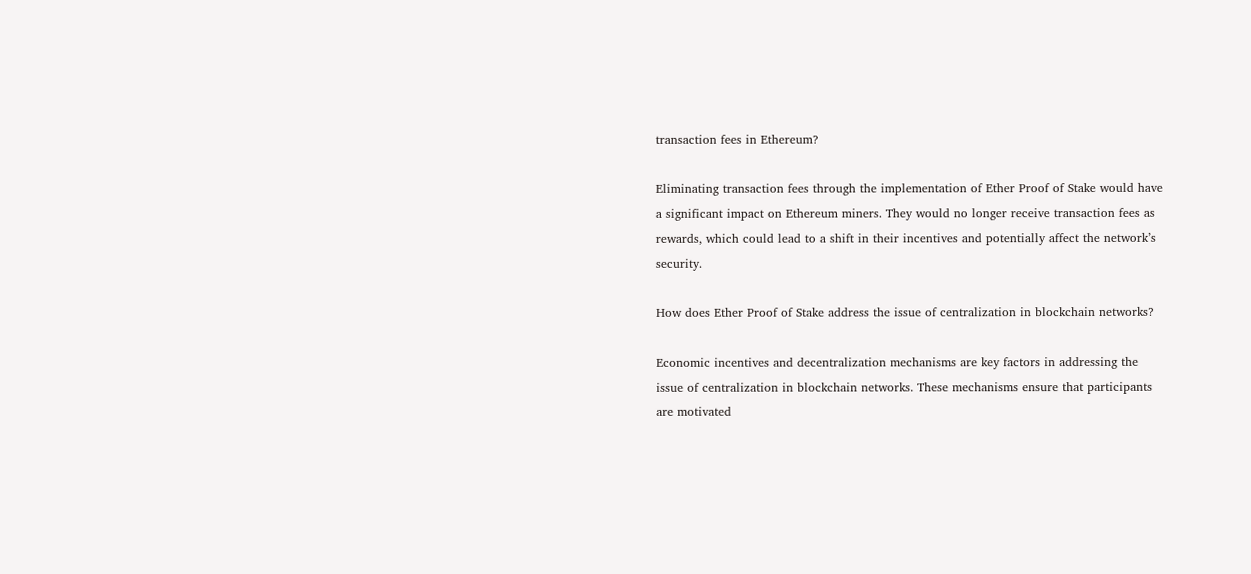transaction fees in Ethereum?

Eliminating transaction fees through the implementation of Ether Proof of Stake would have a significant impact on Ethereum miners. They would no longer receive transaction fees as rewards, which could lead to a shift in their incentives and potentially affect the network’s security.

How does Ether Proof of Stake address the issue of centralization in blockchain networks?

Economic incentives and decentralization mechanisms are key factors in addressing the issue of centralization in blockchain networks. These mechanisms ensure that participants are motivated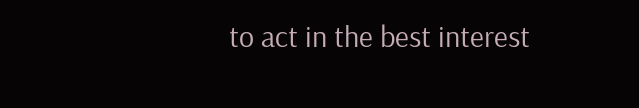to act in the best interest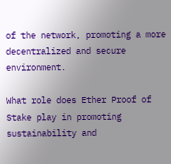of the network, promoting a more decentralized and secure environment.

What role does Ether Proof of Stake play in promoting sustainability and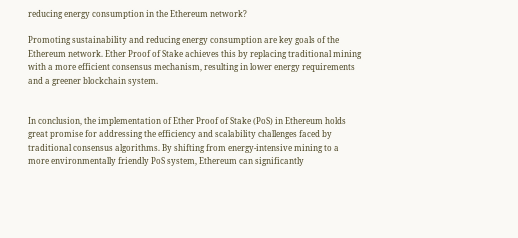reducing energy consumption in the Ethereum network?

Promoting sustainability and reducing energy consumption are key goals of the Ethereum network. Ether Proof of Stake achieves this by replacing traditional mining with a more efficient consensus mechanism, resulting in lower energy requirements and a greener blockchain system.


In conclusion, the implementation of Ether Proof of Stake (PoS) in Ethereum holds great promise for addressing the efficiency and scalability challenges faced by traditional consensus algorithms. By shifting from energy-intensive mining to a more environmentally friendly PoS system, Ethereum can significantly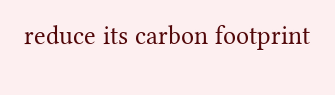reduce its carbon footprint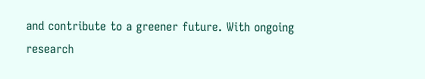and contribute to a greener future. With ongoing research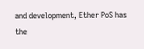and development, Ether PoS has the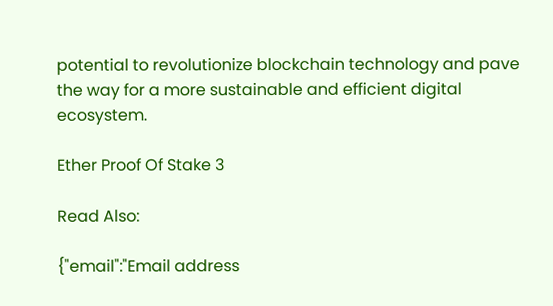potential to revolutionize blockchain technology and pave the way for a more sustainable and efficient digital ecosystem.

Ether Proof Of Stake 3

Read Also:

{"email":"Email address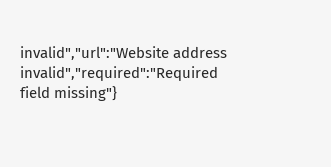invalid","url":"Website address invalid","required":"Required field missing"}